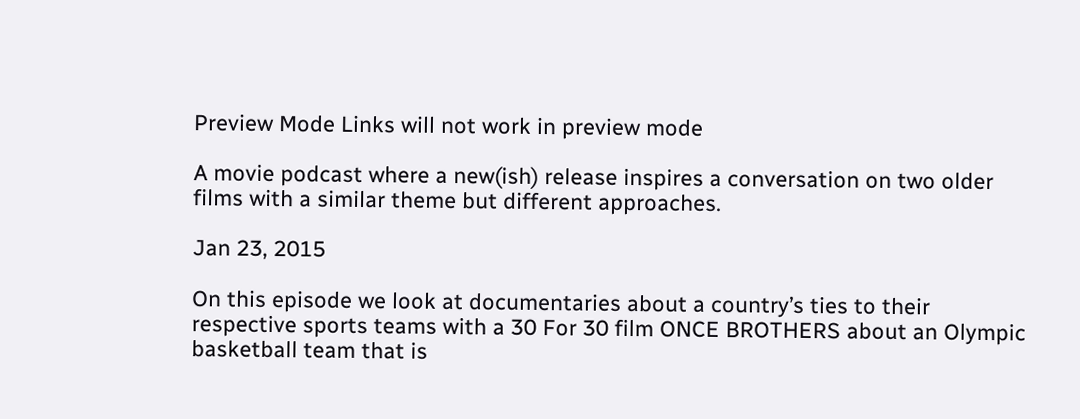Preview Mode Links will not work in preview mode

A movie podcast where a new(ish) release inspires a conversation on two older films with a similar theme but different approaches.

Jan 23, 2015

On this episode we look at documentaries about a country’s ties to their respective sports teams with a 30 For 30 film ONCE BROTHERS about an Olympic basketball team that is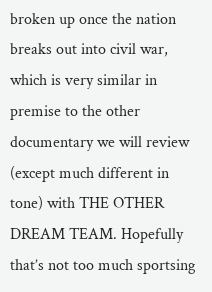broken up once the nation breaks out into civil war, which is very similar in premise to the other documentary we will review (except much different in tone) with THE OTHER DREAM TEAM. Hopefully that’s not too much sportsing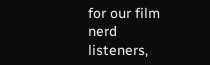for our film nerd listeners,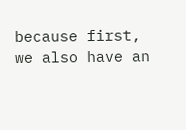because first, we also have an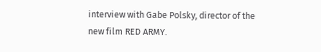interview with Gabe Polsky, director of the new film RED ARMY.